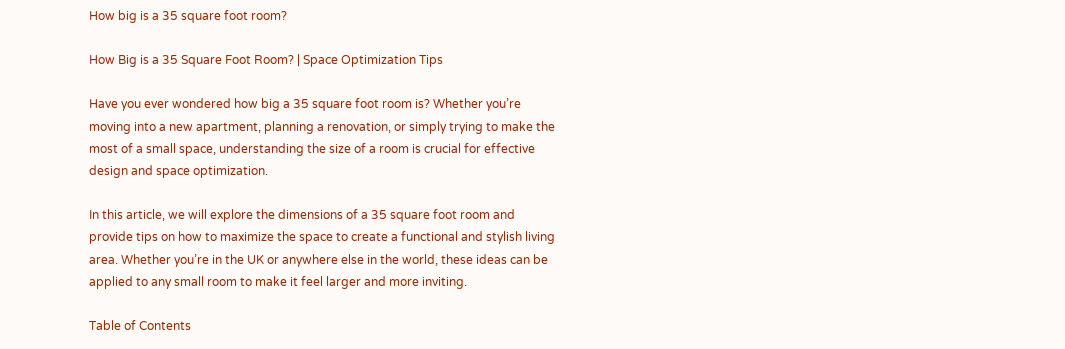How big is a 35 square foot room?

How Big is a 35 Square Foot Room? | Space Optimization Tips

Have you ever wondered how big a 35 square foot room is? Whether you’re moving into a new apartment, planning a renovation, or simply trying to make the most of a small space, understanding the size of a room is crucial for effective design and space optimization.

In this article, we will explore the dimensions of a 35 square foot room and provide tips on how to maximize the space to create a functional and stylish living area. Whether you’re in the UK or anywhere else in the world, these ideas can be applied to any small room to make it feel larger and more inviting.

Table of Contents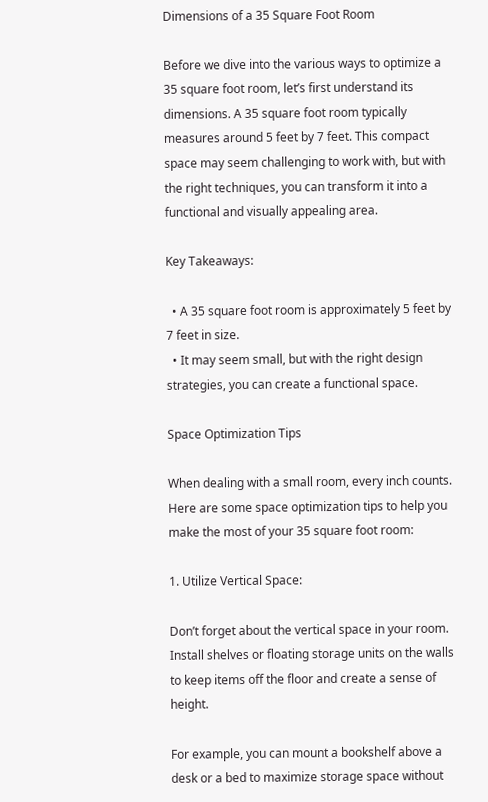Dimensions of a 35 Square Foot Room

Before we dive into the various ways to optimize a 35 square foot room, let’s first understand its dimensions. A 35 square foot room typically measures around 5 feet by 7 feet. This compact space may seem challenging to work with, but with the right techniques, you can transform it into a functional and visually appealing area.

Key Takeaways:

  • A 35 square foot room is approximately 5 feet by 7 feet in size.
  • It may seem small, but with the right design strategies, you can create a functional space.

Space Optimization Tips

When dealing with a small room, every inch counts. Here are some space optimization tips to help you make the most of your 35 square foot room:

1. Utilize Vertical Space:

Don’t forget about the vertical space in your room. Install shelves or floating storage units on the walls to keep items off the floor and create a sense of height.

For example, you can mount a bookshelf above a desk or a bed to maximize storage space without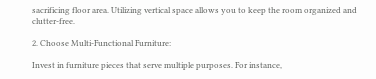sacrificing floor area. Utilizing vertical space allows you to keep the room organized and clutter-free.

2. Choose Multi-Functional Furniture:

Invest in furniture pieces that serve multiple purposes. For instance,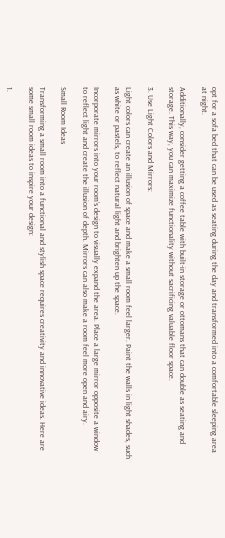opt for a sofa bed that can be used as seating during the day and transformed into a comfortable sleeping area at night.

Additionally, consider getting a coffee table with built-in storage or ottomans that can double as seating and storage. This way, you can maximize functionality without sacrificing valuable floor space.

3. Use Light Colors and Mirrors:

Light colors can create an illusion of space and make a small room feel larger. Paint the walls in light shades, such as white or pastels, to reflect natural light and brighten up the space.

Incorporate mirrors into your room’s design to visually expand the area. Place a large mirror opposite a window to reflect light and create the illusion of depth. Mirrors can also make a room feel more open and airy.

Small Room Ideas

Transforming a small room into a functional and stylish space requires creativity and innovative ideas. Here are some small room ideas to inspire your design:

1.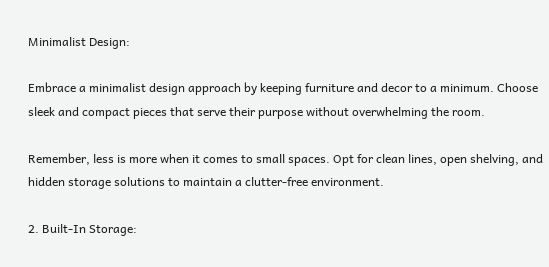Minimalist Design:

Embrace a minimalist design approach by keeping furniture and decor to a minimum. Choose sleek and compact pieces that serve their purpose without overwhelming the room.

Remember, less is more when it comes to small spaces. Opt for clean lines, open shelving, and hidden storage solutions to maintain a clutter-free environment.

2. Built-In Storage: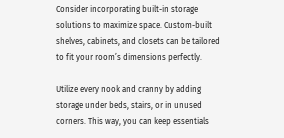Consider incorporating built-in storage solutions to maximize space. Custom-built shelves, cabinets, and closets can be tailored to fit your room’s dimensions perfectly.

Utilize every nook and cranny by adding storage under beds, stairs, or in unused corners. This way, you can keep essentials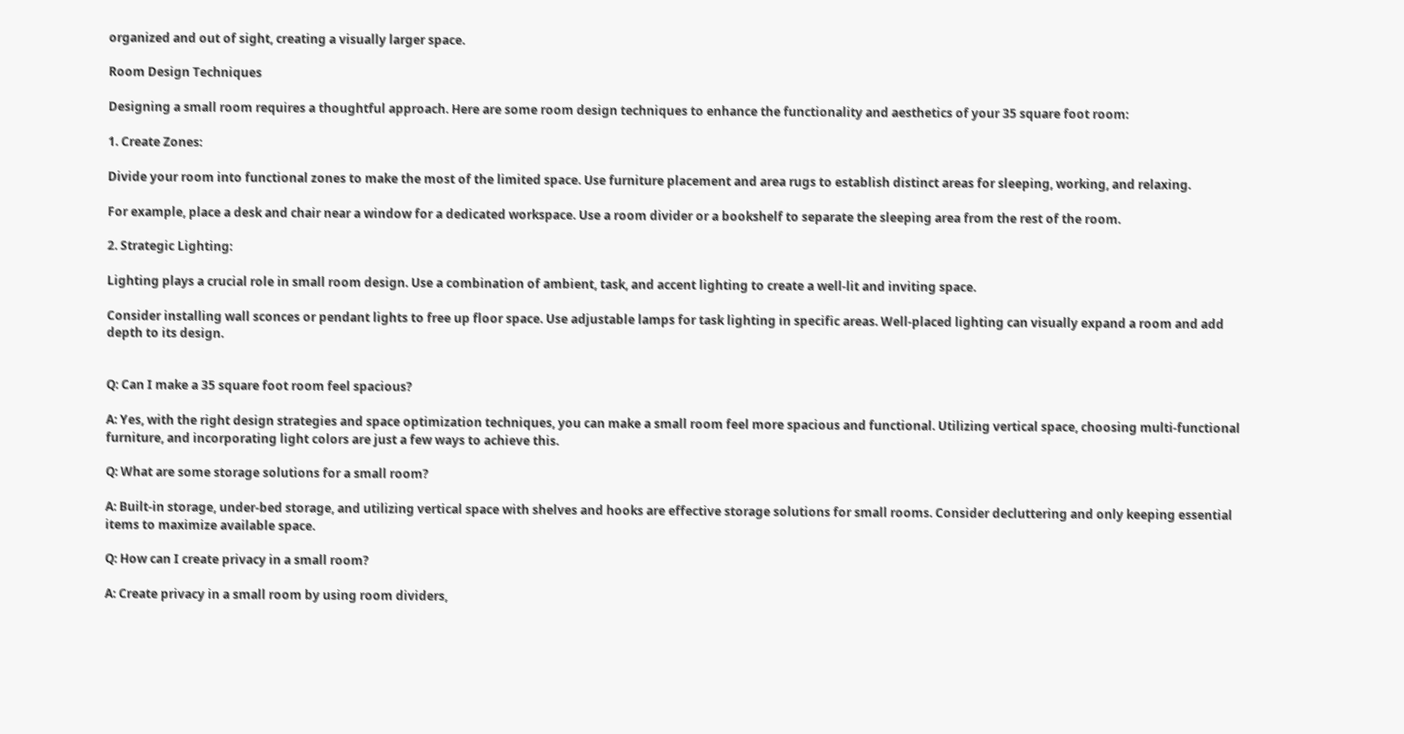organized and out of sight, creating a visually larger space.

Room Design Techniques

Designing a small room requires a thoughtful approach. Here are some room design techniques to enhance the functionality and aesthetics of your 35 square foot room:

1. Create Zones:

Divide your room into functional zones to make the most of the limited space. Use furniture placement and area rugs to establish distinct areas for sleeping, working, and relaxing.

For example, place a desk and chair near a window for a dedicated workspace. Use a room divider or a bookshelf to separate the sleeping area from the rest of the room.

2. Strategic Lighting:

Lighting plays a crucial role in small room design. Use a combination of ambient, task, and accent lighting to create a well-lit and inviting space.

Consider installing wall sconces or pendant lights to free up floor space. Use adjustable lamps for task lighting in specific areas. Well-placed lighting can visually expand a room and add depth to its design.


Q: Can I make a 35 square foot room feel spacious?

A: Yes, with the right design strategies and space optimization techniques, you can make a small room feel more spacious and functional. Utilizing vertical space, choosing multi-functional furniture, and incorporating light colors are just a few ways to achieve this.

Q: What are some storage solutions for a small room?

A: Built-in storage, under-bed storage, and utilizing vertical space with shelves and hooks are effective storage solutions for small rooms. Consider decluttering and only keeping essential items to maximize available space.

Q: How can I create privacy in a small room?

A: Create privacy in a small room by using room dividers,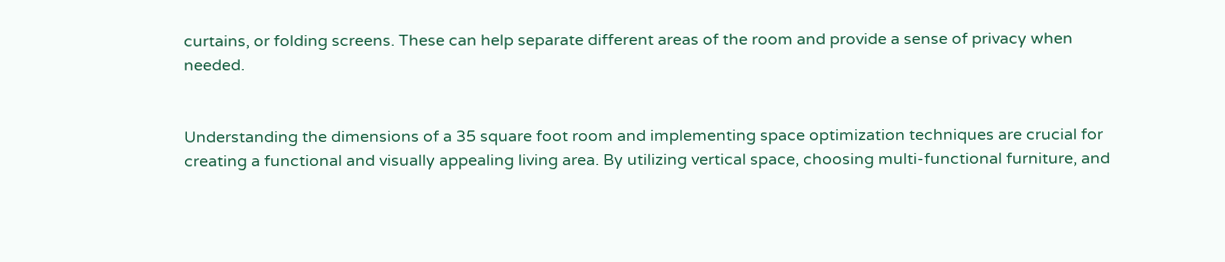curtains, or folding screens. These can help separate different areas of the room and provide a sense of privacy when needed.


Understanding the dimensions of a 35 square foot room and implementing space optimization techniques are crucial for creating a functional and visually appealing living area. By utilizing vertical space, choosing multi-functional furniture, and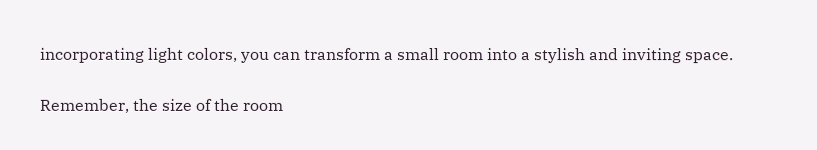incorporating light colors, you can transform a small room into a stylish and inviting space.

Remember, the size of the room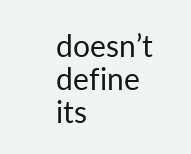doesn’t define its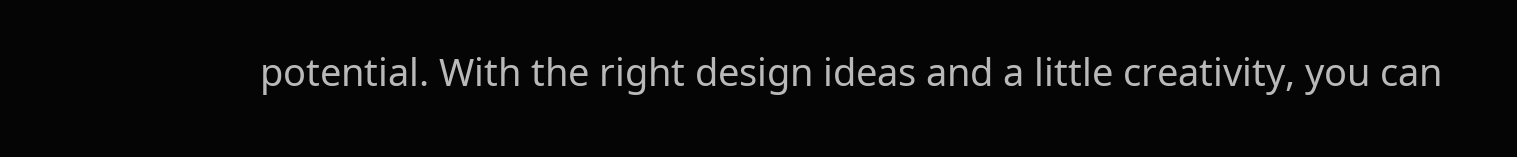potential. With the right design ideas and a little creativity, you can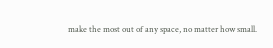make the most out of any space, no matter how small.